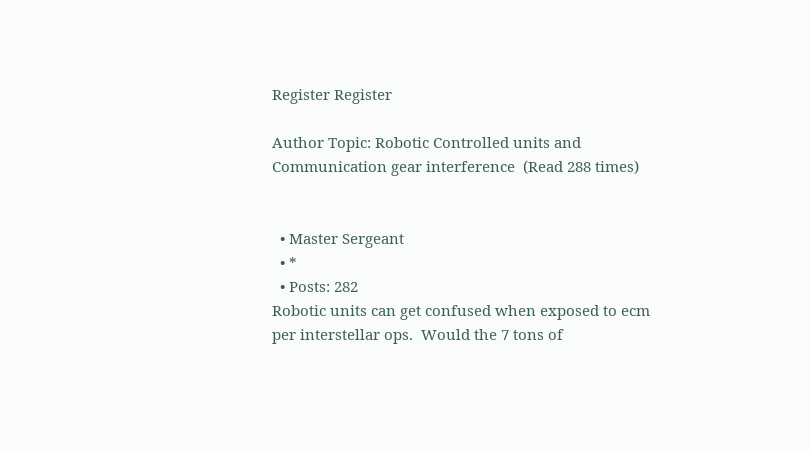Register Register

Author Topic: Robotic Controlled units and Communication gear interference  (Read 288 times)


  • Master Sergeant
  • *
  • Posts: 282
Robotic units can get confused when exposed to ecm per interstellar ops.  Would the 7 tons of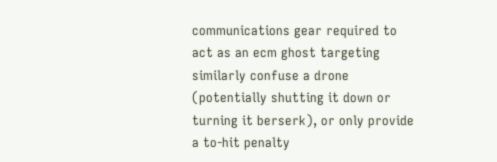communications gear required to act as an ecm ghost targeting similarly confuse a drone (potentially shutting it down or turning it berserk), or only provide a to-hit penalty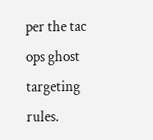per the tac ops ghost targeting rules.